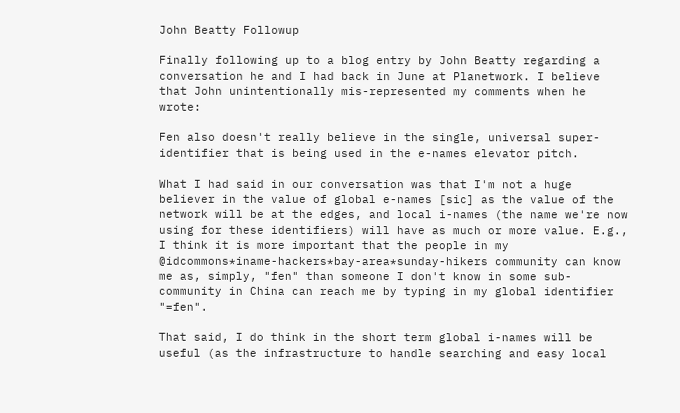John Beatty Followup

Finally following up to a blog entry by John Beatty regarding a conversation he and I had back in June at Planetwork. I believe that John unintentionally mis-represented my comments when he wrote:

Fen also doesn't really believe in the single, universal super-identifier that is being used in the e-names elevator pitch.

What I had said in our conversation was that I'm not a huge believer in the value of global e-names [sic] as the value of the network will be at the edges, and local i-names (the name we're now using for these identifiers) will have as much or more value. E.g., I think it is more important that the people in my @idcommons*iname-hackers*bay-area*sunday-hikers community can know me as, simply, "fen" than someone I don't know in some sub-community in China can reach me by typing in my global identifier "=fen".

That said, I do think in the short term global i-names will be useful (as the infrastructure to handle searching and easy local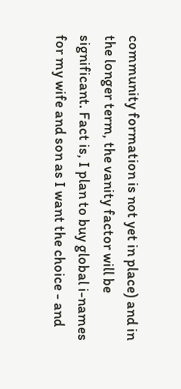community formation is not yet in place) and in the longer term, the vanity factor will be significant. Fact is, I plan to buy global i-names for my wife and son as I want the choice - and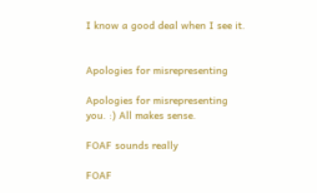I know a good deal when I see it.


Apologies for misrepresenting

Apologies for misrepresenting you. :) All makes sense.

FOAF sounds really

FOAF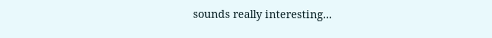sounds really interesting...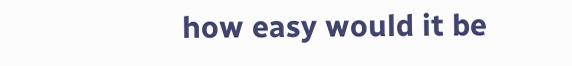how easy would it be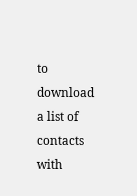to download a list of contacts with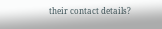their contact details?